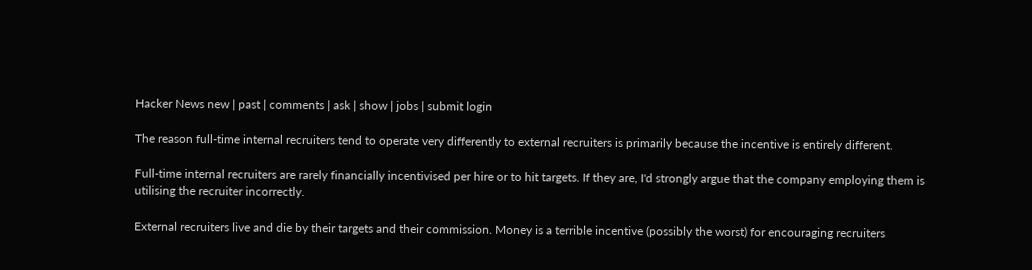Hacker News new | past | comments | ask | show | jobs | submit login

The reason full-time internal recruiters tend to operate very differently to external recruiters is primarily because the incentive is entirely different.

Full-time internal recruiters are rarely financially incentivised per hire or to hit targets. If they are, I'd strongly argue that the company employing them is utilising the recruiter incorrectly.

External recruiters live and die by their targets and their commission. Money is a terrible incentive (possibly the worst) for encouraging recruiters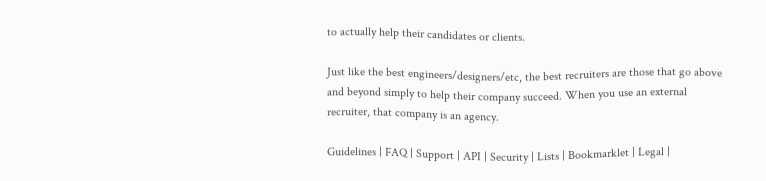to actually help their candidates or clients.

Just like the best engineers/designers/etc, the best recruiters are those that go above and beyond simply to help their company succeed. When you use an external recruiter, that company is an agency.

Guidelines | FAQ | Support | API | Security | Lists | Bookmarklet | Legal |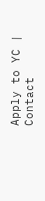Apply to YC | Contact